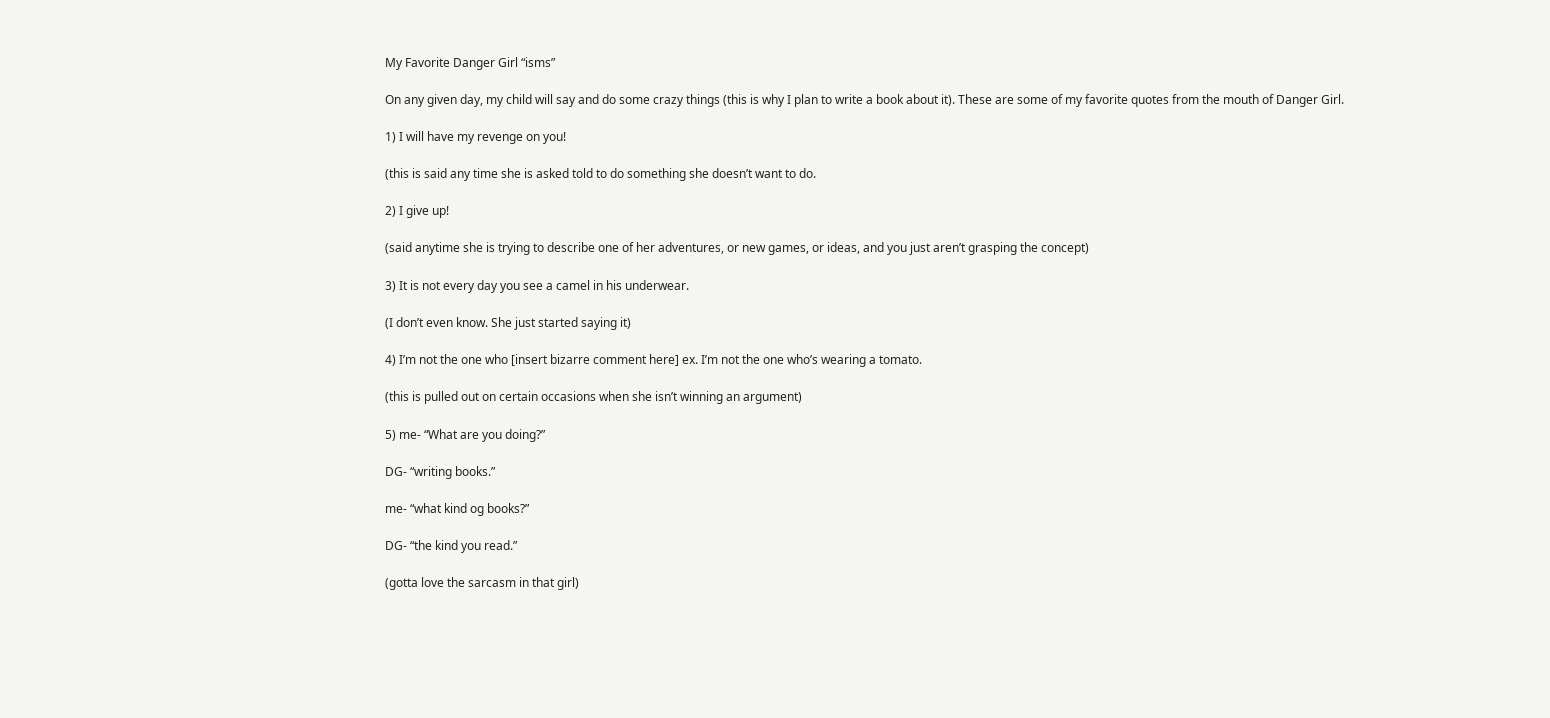My Favorite Danger Girl “isms”

On any given day, my child will say and do some crazy things (this is why I plan to write a book about it). These are some of my favorite quotes from the mouth of Danger Girl.

1) I will have my revenge on you!

(this is said any time she is asked told to do something she doesn’t want to do.

2) I give up!

(said anytime she is trying to describe one of her adventures, or new games, or ideas, and you just aren’t grasping the concept)

3) It is not every day you see a camel in his underwear.

(I don’t even know. She just started saying it)

4) I’m not the one who [insert bizarre comment here] ex. I’m not the one who’s wearing a tomato.

(this is pulled out on certain occasions when she isn’t winning an argument)

5) me- “What are you doing?”

DG- “writing books.”

me- “what kind og books?”

DG- “the kind you read.”

(gotta love the sarcasm in that girl)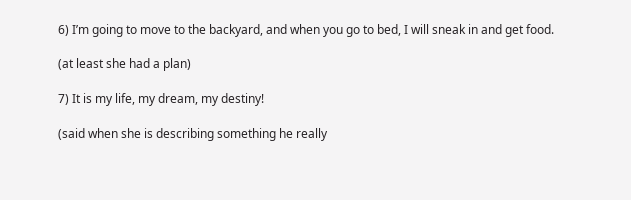6) I’m going to move to the backyard, and when you go to bed, I will sneak in and get food.

(at least she had a plan)

7) It is my life, my dream, my destiny!

(said when she is describing something he really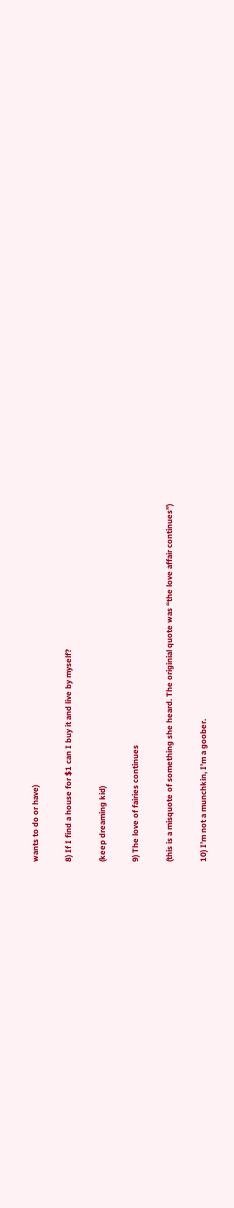wants to do or have)

8) If I find a house for $1 can I buy it and live by myself?

(keep dreaming kid)

9) The love of fairies continues

(this is a misquote of something she heard. The originial quote was “the love affair continues”)

10) I’m not a munchkin, I’m a goober.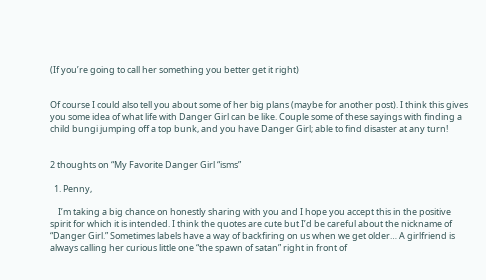(If you’re going to call her something you better get it right)


Of course I could also tell you about some of her big plans (maybe for another post). I think this gives you some idea of what life with Danger Girl can be like. Couple some of these sayings with finding a child bungi jumping off a top bunk, and you have Danger Girl; able to find disaster at any turn!


2 thoughts on “My Favorite Danger Girl “isms”

  1. Penny,

    I’m taking a big chance on honestly sharing with you and I hope you accept this in the positive spirit for which it is intended. I think the quotes are cute but I’d be careful about the nickname of “Danger Girl.” Sometimes labels have a way of backfiring on us when we get older… A girlfriend is always calling her curious little one “the spawn of satan” right in front of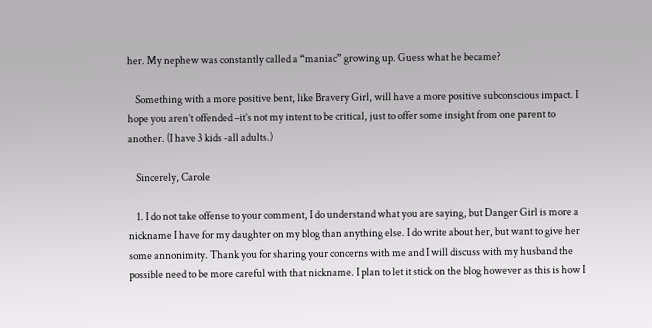her. My nephew was constantly called a “maniac” growing up. Guess what he became?

    Something with a more positive bent, like Bravery Girl, will have a more positive subconscious impact. I hope you aren’t offended –it’s not my intent to be critical, just to offer some insight from one parent to another. (I have 3 kids -all adults.)

    Sincerely, Carole

    1. I do not take offense to your comment, I do understand what you are saying, but Danger Girl is more a nickname I have for my daughter on my blog than anything else. I do write about her, but want to give her some annonimity. Thank you for sharing your concerns with me and I will discuss with my husband the possible need to be more careful with that nickname. I plan to let it stick on the blog however as this is how I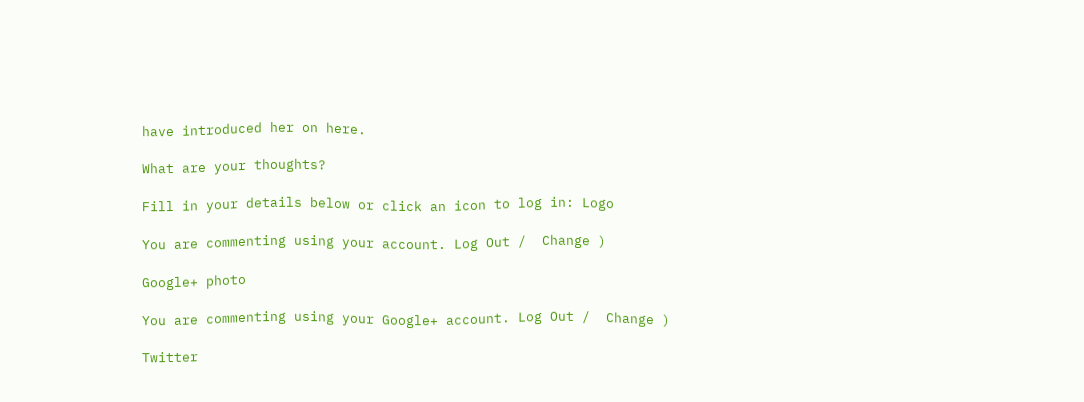have introduced her on here.

What are your thoughts?

Fill in your details below or click an icon to log in: Logo

You are commenting using your account. Log Out /  Change )

Google+ photo

You are commenting using your Google+ account. Log Out /  Change )

Twitter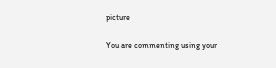picture

You are commenting using your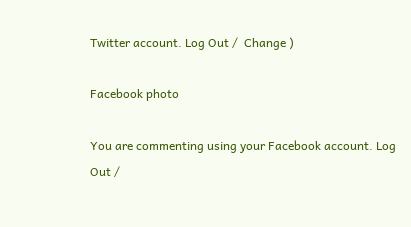Twitter account. Log Out /  Change )

Facebook photo

You are commenting using your Facebook account. Log Out /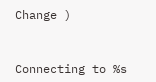Change )


Connecting to %s